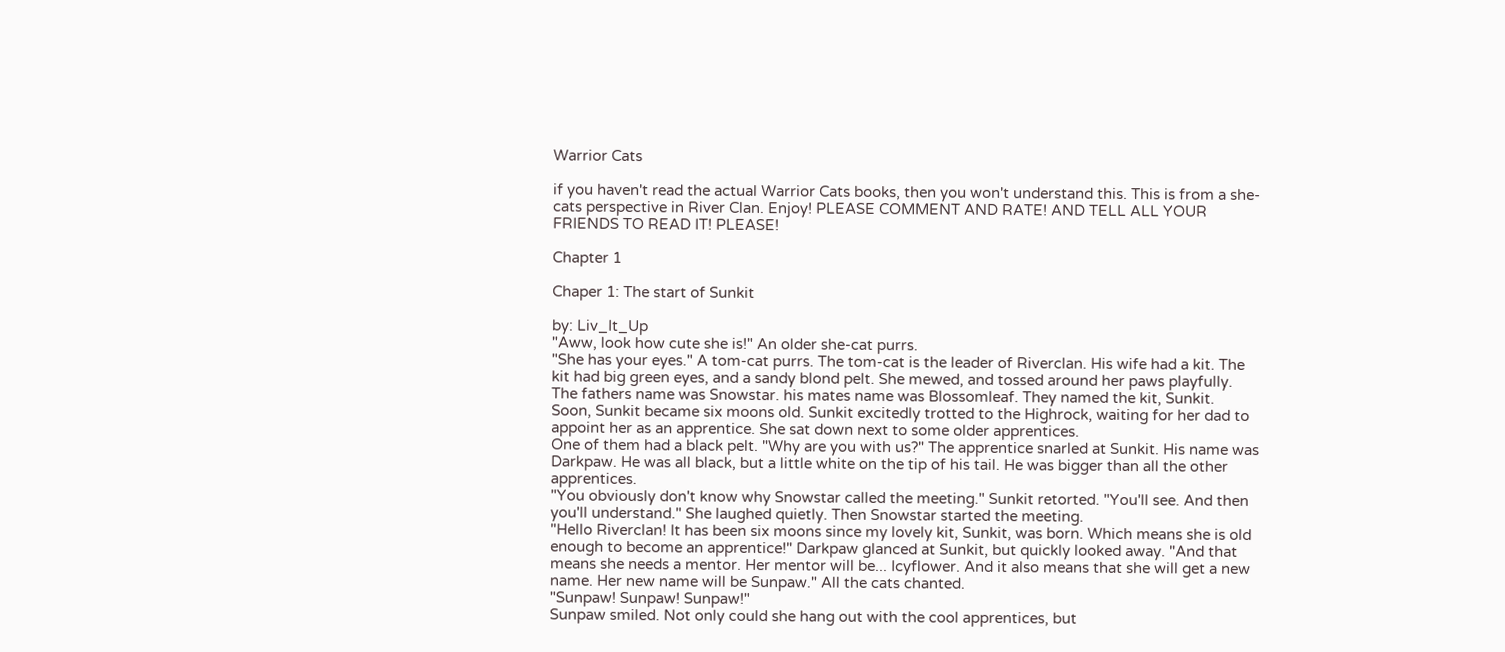Warrior Cats

if you haven't read the actual Warrior Cats books, then you won't understand this. This is from a she-cats perspective in River Clan. Enjoy! PLEASE COMMENT AND RATE! AND TELL ALL YOUR FRIENDS TO READ IT! PLEASE!

Chapter 1

Chaper 1: The start of Sunkit

by: Liv_It_Up
"Aww, look how cute she is!" An older she-cat purrs.
"She has your eyes." A tom-cat purrs. The tom-cat is the leader of Riverclan. His wife had a kit. The kit had big green eyes, and a sandy blond pelt. She mewed, and tossed around her paws playfully. The fathers name was Snowstar. his mates name was Blossomleaf. They named the kit, Sunkit.
Soon, Sunkit became six moons old. Sunkit excitedly trotted to the Highrock, waiting for her dad to appoint her as an apprentice. She sat down next to some older apprentices.
One of them had a black pelt. "Why are you with us?" The apprentice snarled at Sunkit. His name was Darkpaw. He was all black, but a little white on the tip of his tail. He was bigger than all the other apprentices.
"You obviously don't know why Snowstar called the meeting." Sunkit retorted. "You'll see. And then you'll understand." She laughed quietly. Then Snowstar started the meeting.
"Hello Riverclan! It has been six moons since my lovely kit, Sunkit, was born. Which means she is old enough to become an apprentice!" Darkpaw glanced at Sunkit, but quickly looked away. "And that means she needs a mentor. Her mentor will be... Icyflower. And it also means that she will get a new name. Her new name will be Sunpaw." All the cats chanted.
"Sunpaw! Sunpaw! Sunpaw!"
Sunpaw smiled. Not only could she hang out with the cool apprentices, but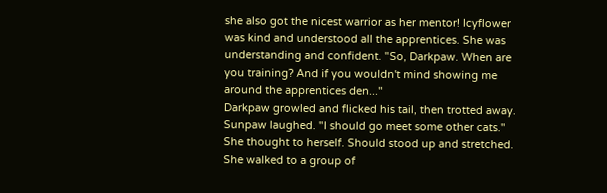she also got the nicest warrior as her mentor! Icyflower was kind and understood all the apprentices. She was understanding and confident. "So, Darkpaw. When are you training? And if you wouldn't mind showing me around the apprentices den..."
Darkpaw growled and flicked his tail, then trotted away. Sunpaw laughed. "I should go meet some other cats." She thought to herself. Should stood up and stretched. She walked to a group of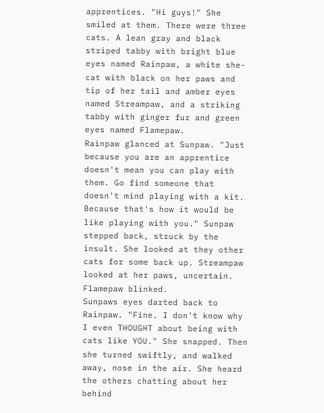apprentices. "Hi guys!" She smiled at them. There were three cats. A lean gray and black striped tabby with bright blue eyes named Rainpaw, a white she-cat with black on her paws and tip of her tail and amber eyes named Streampaw, and a striking tabby with ginger fur and green eyes named Flamepaw.
Rainpaw glanced at Sunpaw. "Just because you are an apprentice doesn't mean you can play with them. Go find someone that doesn't mind playing with a kit. Because that's how it would be like playing with you." Sunpaw stepped back, struck by the insult. She looked at they other cats for some back up. Streampaw looked at her paws, uncertain. Flamepaw blinked.
Sunpaws eyes darted back to Rainpaw. "Fine. I don't know why I even THOUGHT about being with cats like YOU." She snapped. Then she turned swiftly, and walked away, nose in the air. She heard the others chatting about her behind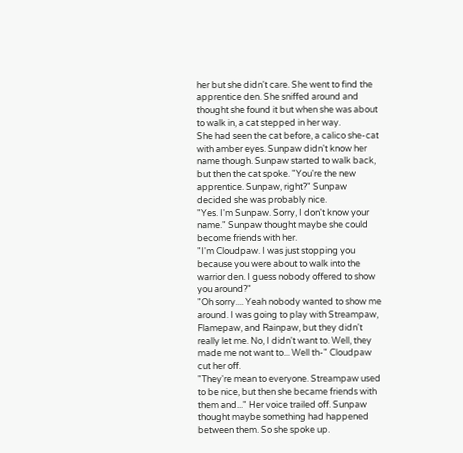her but she didn't care. She went to find the apprentice den. She sniffed around and thought she found it but when she was about to walk in, a cat stepped in her way.
She had seen the cat before, a calico she-cat with amber eyes. Sunpaw didn't know her name though. Sunpaw started to walk back, but then the cat spoke. "You're the new apprentice. Sunpaw, right?" Sunpaw decided she was probably nice.
"Yes. I'm Sunpaw. Sorry, I don't know your name." Sunpaw thought maybe she could become friends with her.
"I'm Cloudpaw. I was just stopping you because you were about to walk into the warrior den. I guess nobody offered to show you around?"
"Oh sorry.... Yeah nobody wanted to show me around. I was going to play with Streampaw, Flamepaw, and Rainpaw, but they didn't really let me. No, I didn't want to. Well, they made me not want to... Well th-" Cloudpaw cut her off.
"They're mean to everyone. Streampaw used to be nice, but then she became friends with them and..." Her voice trailed off. Sunpaw thought maybe something had happened between them. So she spoke up.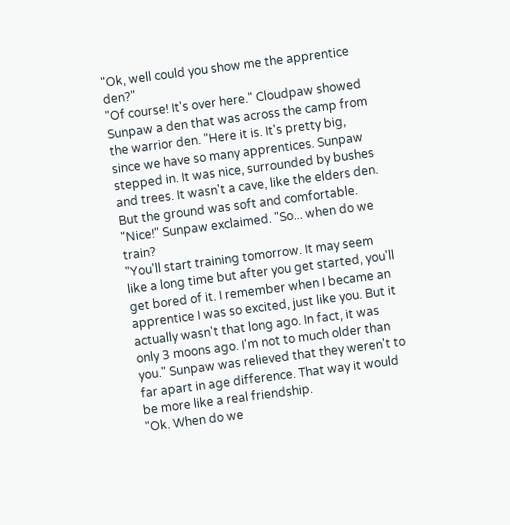"Ok, well could you show me the apprentice den?"
"Of course! It's over here." Cloudpaw showed Sunpaw a den that was across the camp from the warrior den. "Here it is. It's pretty big, since we have so many apprentices. Sunpaw stepped in. It was nice, surrounded by bushes and trees. It wasn't a cave, like the elders den. But the ground was soft and comfortable.
"Nice!" Sunpaw exclaimed. "So... when do we train?
"You'll start training tomorrow. It may seem like a long time but after you get started, you'll get bored of it. I remember when I became an apprentice I was so excited, just like you. But it actually wasn't that long ago. In fact, it was only 3 moons ago. I'm not to much older than you." Sunpaw was relieved that they weren't to far apart in age difference. That way it would be more like a real friendship.
"Ok. When do we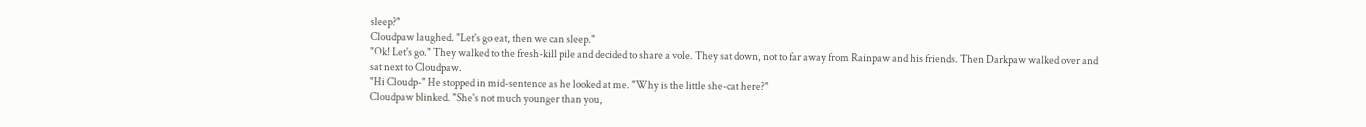sleep?"
Cloudpaw laughed. "Let's go eat, then we can sleep."
"Ok! Let's go." They walked to the fresh-kill pile and decided to share a vole. They sat down, not to far away from Rainpaw and his friends. Then Darkpaw walked over and sat next to Cloudpaw.
"Hi Cloudp-" He stopped in mid-sentence as he looked at me. "Why is the little she-cat here?"
Cloudpaw blinked. "She's not much younger than you,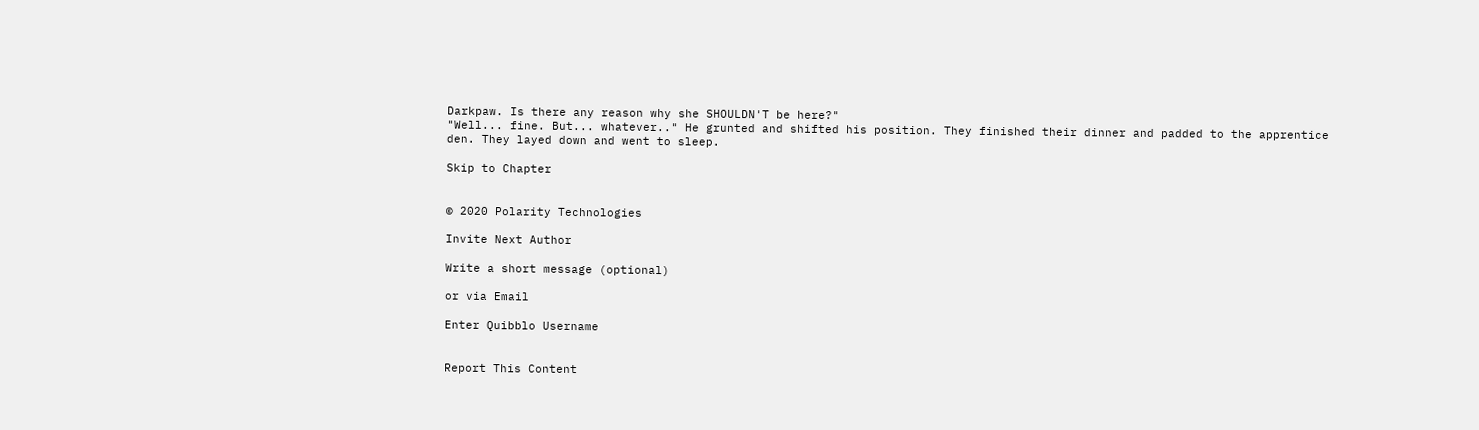Darkpaw. Is there any reason why she SHOULDN'T be here?"
"Well... fine. But... whatever.." He grunted and shifted his position. They finished their dinner and padded to the apprentice den. They layed down and went to sleep.

Skip to Chapter


© 2020 Polarity Technologies

Invite Next Author

Write a short message (optional)

or via Email

Enter Quibblo Username


Report This Content